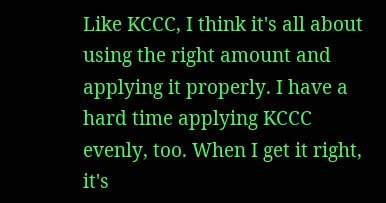Like KCCC, I think it's all about using the right amount and applying it properly. I have a hard time applying KCCC evenly, too. When I get it right, it's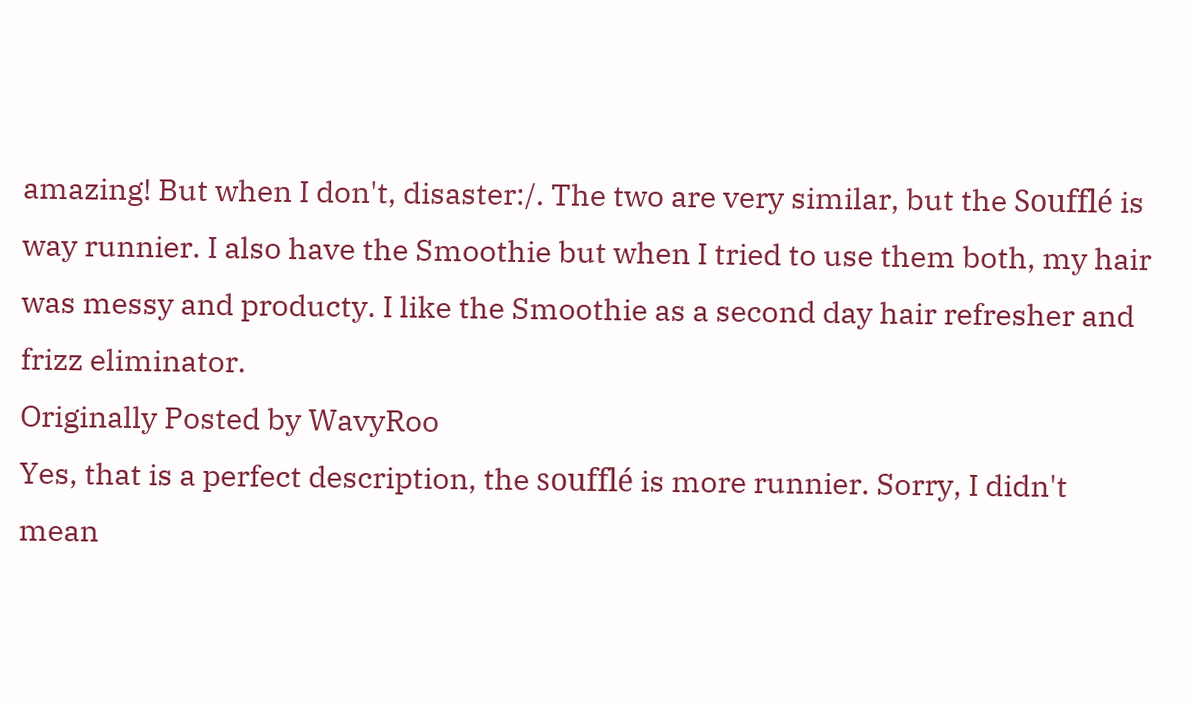amazing! But when I don't, disaster:/. The two are very similar, but the Soufflé is way runnier. I also have the Smoothie but when I tried to use them both, my hair was messy and producty. I like the Smoothie as a second day hair refresher and frizz eliminator.
Originally Posted by WavyRoo
Yes, that is a perfect description, the soufflé is more runnier. Sorry, I didn't mean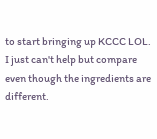to start bringing up KCCC LOL. I just can't help but compare even though the ingredients are different.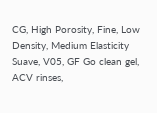CG, High Porosity, Fine, Low Density, Medium Elasticity
Suave, V05, GF Go clean gel, ACV rinses,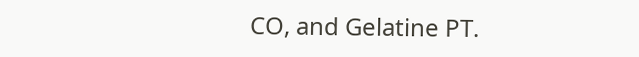CO, and Gelatine PT.